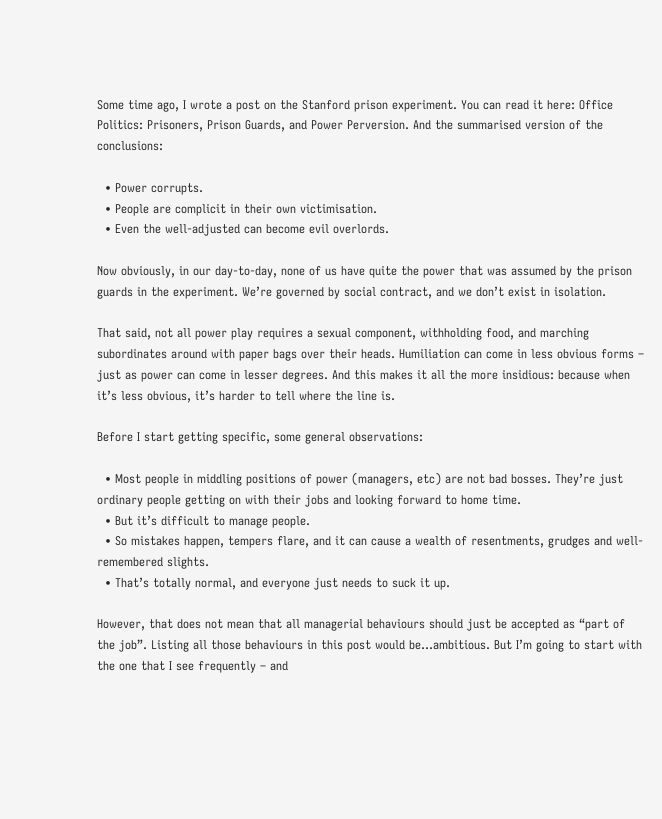Some time ago, I wrote a post on the Stanford prison experiment. You can read it here: Office Politics: Prisoners, Prison Guards, and Power Perversion. And the summarised version of the conclusions:

  • Power corrupts.
  • People are complicit in their own victimisation.
  • Even the well-adjusted can become evil overlords.

Now obviously, in our day-to-day, none of us have quite the power that was assumed by the prison guards in the experiment. We’re governed by social contract, and we don’t exist in isolation.

That said, not all power play requires a sexual component, withholding food, and marching subordinates around with paper bags over their heads. Humiliation can come in less obvious forms – just as power can come in lesser degrees. And this makes it all the more insidious: because when it’s less obvious, it’s harder to tell where the line is.

Before I start getting specific, some general observations:

  • Most people in middling positions of power (managers, etc) are not bad bosses. They’re just ordinary people getting on with their jobs and looking forward to home time.
  • But it’s difficult to manage people.
  • So mistakes happen, tempers flare, and it can cause a wealth of resentments, grudges and well-remembered slights.
  • That’s totally normal, and everyone just needs to suck it up.

However, that does not mean that all managerial behaviours should just be accepted as “part of the job”. Listing all those behaviours in this post would be…ambitious. But I’m going to start with the one that I see frequently – and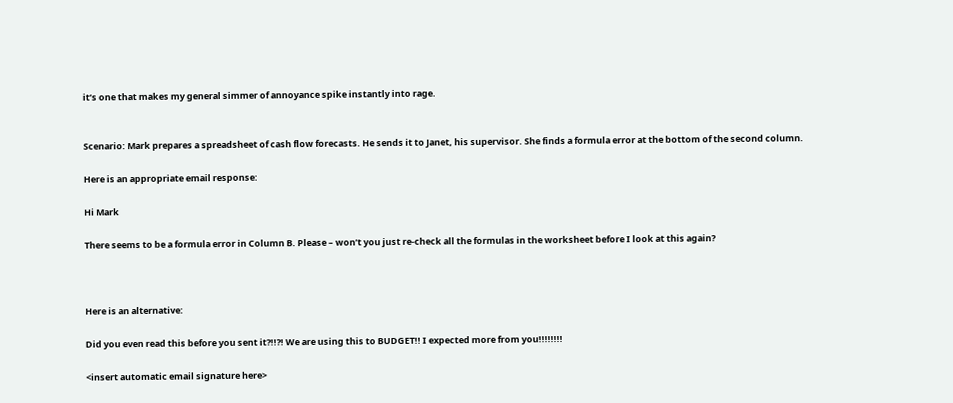it’s one that makes my general simmer of annoyance spike instantly into rage.


Scenario: Mark prepares a spreadsheet of cash flow forecasts. He sends it to Janet, his supervisor. She finds a formula error at the bottom of the second column.

Here is an appropriate email response:

Hi Mark

There seems to be a formula error in Column B. Please – won’t you just re-check all the formulas in the worksheet before I look at this again?



Here is an alternative:

Did you even read this before you sent it?!!?! We are using this to BUDGET!! I expected more from you!!!!!!!!

<insert automatic email signature here>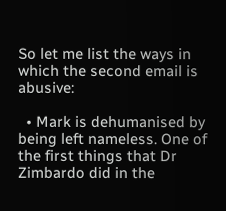So let me list the ways in which the second email is abusive:

  • Mark is dehumanised by being left nameless. One of the first things that Dr Zimbardo did in the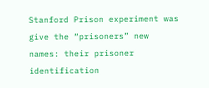Stanford Prison experiment was give the “prisoners” new names: their prisoner identification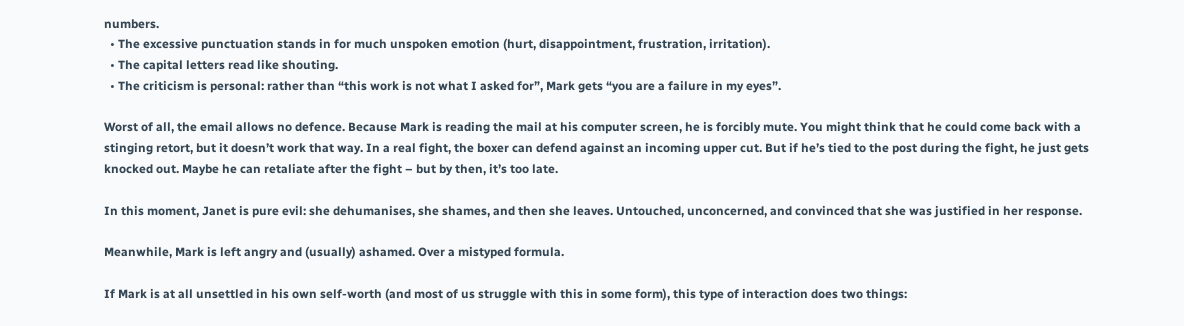numbers.
  • The excessive punctuation stands in for much unspoken emotion (hurt, disappointment, frustration, irritation).
  • The capital letters read like shouting.
  • The criticism is personal: rather than “this work is not what I asked for”, Mark gets “you are a failure in my eyes”.

Worst of all, the email allows no defence. Because Mark is reading the mail at his computer screen, he is forcibly mute. You might think that he could come back with a stinging retort, but it doesn’t work that way. In a real fight, the boxer can defend against an incoming upper cut. But if he’s tied to the post during the fight, he just gets knocked out. Maybe he can retaliate after the fight – but by then, it’s too late.

In this moment, Janet is pure evil: she dehumanises, she shames, and then she leaves. Untouched, unconcerned, and convinced that she was justified in her response.

Meanwhile, Mark is left angry and (usually) ashamed. Over a mistyped formula.

If Mark is at all unsettled in his own self-worth (and most of us struggle with this in some form), this type of interaction does two things: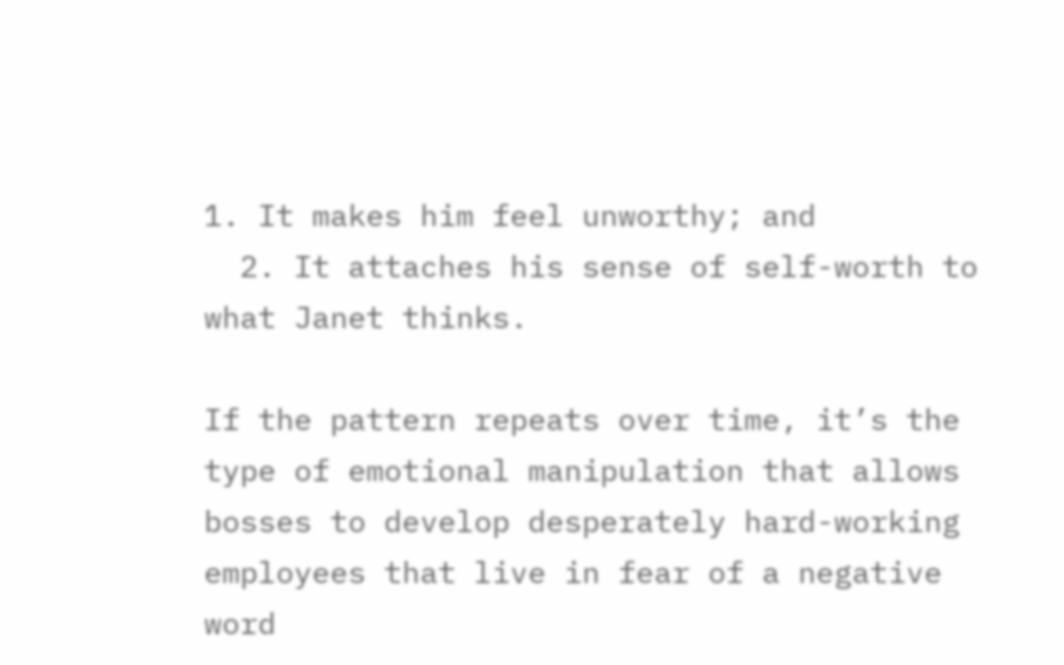1. It makes him feel unworthy; and
  2. It attaches his sense of self-worth to what Janet thinks.

If the pattern repeats over time, it’s the type of emotional manipulation that allows bosses to develop desperately hard-working employees that live in fear of a negative word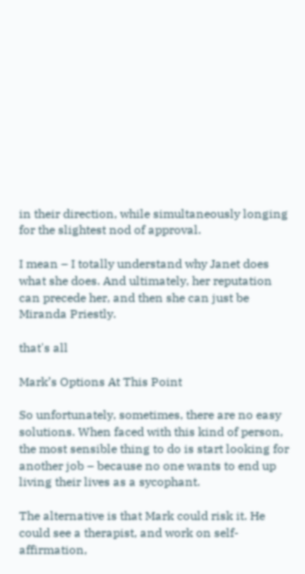in their direction, while simultaneously longing for the slightest nod of approval.

I mean – I totally understand why Janet does what she does. And ultimately, her reputation can precede her, and then she can just be Miranda Priestly.

that's all

Mark’s Options At This Point

So unfortunately, sometimes, there are no easy solutions. When faced with this kind of person, the most sensible thing to do is start looking for another job – because no one wants to end up living their lives as a sycophant.

The alternative is that Mark could risk it. He could see a therapist, and work on self-affirmation,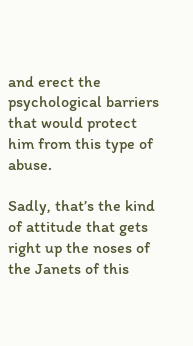and erect the psychological barriers that would protect him from this type of abuse.

Sadly, that’s the kind of attitude that gets right up the noses of the Janets of this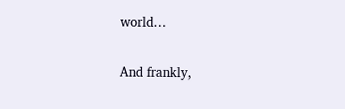world…

And frankly,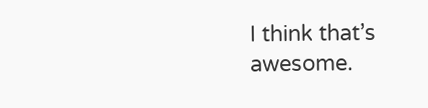I think that’s awesome.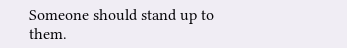Someone should stand up to them.